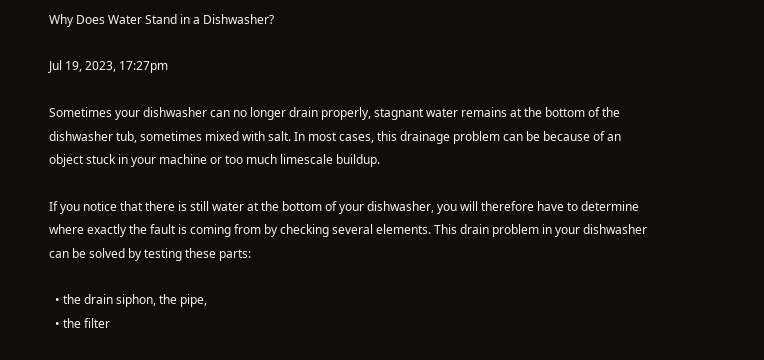Why Does Water Stand in a Dishwasher?

Jul 19, 2023, 17:27pm

Sometimes your dishwasher can no longer drain properly, stagnant water remains at the bottom of the dishwasher tub, sometimes mixed with salt. In most cases, this drainage problem can be because of an object stuck in your machine or too much limescale buildup.

If you notice that there is still water at the bottom of your dishwasher, you will therefore have to determine where exactly the fault is coming from by checking several elements. This drain problem in your dishwasher can be solved by testing these parts:

  • the drain siphon, the pipe,
  • the filter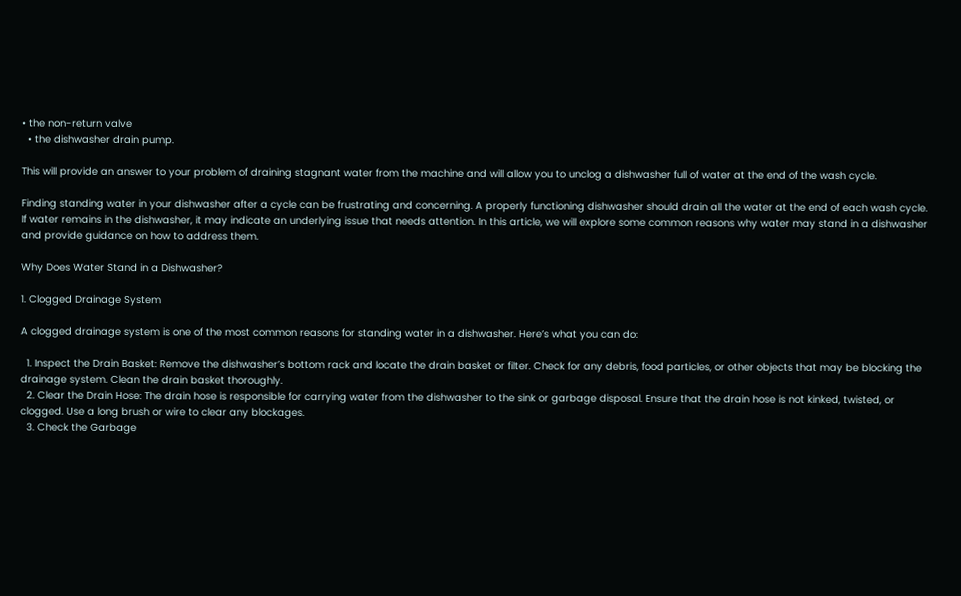• the non-return valve
  • the dishwasher drain pump.

This will provide an answer to your problem of draining stagnant water from the machine and will allow you to unclog a dishwasher full of water at the end of the wash cycle.

Finding standing water in your dishwasher after a cycle can be frustrating and concerning. A properly functioning dishwasher should drain all the water at the end of each wash cycle. If water remains in the dishwasher, it may indicate an underlying issue that needs attention. In this article, we will explore some common reasons why water may stand in a dishwasher and provide guidance on how to address them.

Why Does Water Stand in a Dishwasher?

1. Clogged Drainage System

A clogged drainage system is one of the most common reasons for standing water in a dishwasher. Here’s what you can do:

  1. Inspect the Drain Basket: Remove the dishwasher’s bottom rack and locate the drain basket or filter. Check for any debris, food particles, or other objects that may be blocking the drainage system. Clean the drain basket thoroughly.
  2. Clear the Drain Hose: The drain hose is responsible for carrying water from the dishwasher to the sink or garbage disposal. Ensure that the drain hose is not kinked, twisted, or clogged. Use a long brush or wire to clear any blockages.
  3. Check the Garbage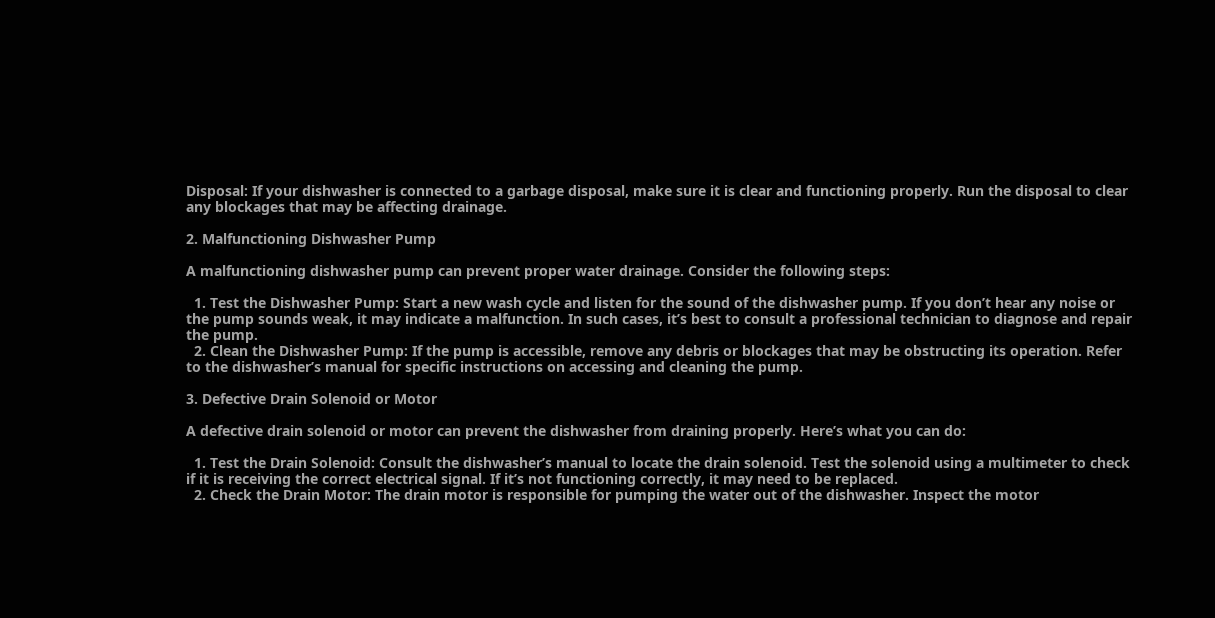Disposal: If your dishwasher is connected to a garbage disposal, make sure it is clear and functioning properly. Run the disposal to clear any blockages that may be affecting drainage.

2. Malfunctioning Dishwasher Pump

A malfunctioning dishwasher pump can prevent proper water drainage. Consider the following steps:

  1. Test the Dishwasher Pump: Start a new wash cycle and listen for the sound of the dishwasher pump. If you don’t hear any noise or the pump sounds weak, it may indicate a malfunction. In such cases, it’s best to consult a professional technician to diagnose and repair the pump.
  2. Clean the Dishwasher Pump: If the pump is accessible, remove any debris or blockages that may be obstructing its operation. Refer to the dishwasher’s manual for specific instructions on accessing and cleaning the pump.

3. Defective Drain Solenoid or Motor

A defective drain solenoid or motor can prevent the dishwasher from draining properly. Here’s what you can do:

  1. Test the Drain Solenoid: Consult the dishwasher’s manual to locate the drain solenoid. Test the solenoid using a multimeter to check if it is receiving the correct electrical signal. If it’s not functioning correctly, it may need to be replaced.
  2. Check the Drain Motor: The drain motor is responsible for pumping the water out of the dishwasher. Inspect the motor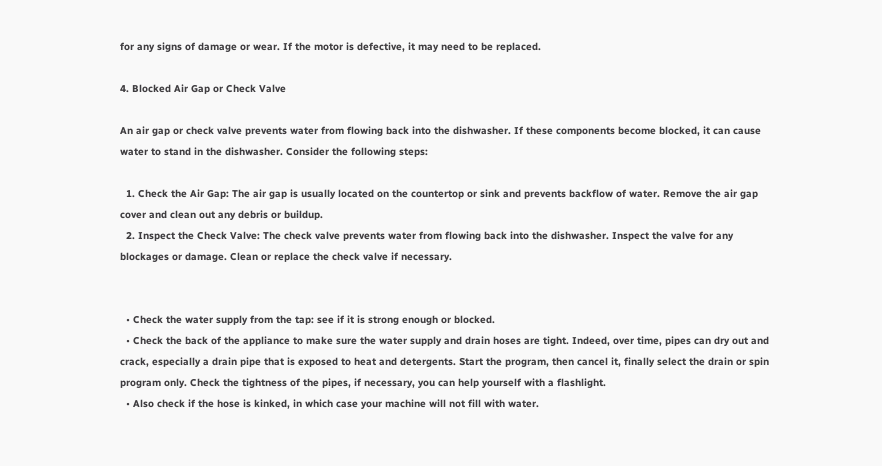for any signs of damage or wear. If the motor is defective, it may need to be replaced.

4. Blocked Air Gap or Check Valve

An air gap or check valve prevents water from flowing back into the dishwasher. If these components become blocked, it can cause water to stand in the dishwasher. Consider the following steps:

  1. Check the Air Gap: The air gap is usually located on the countertop or sink and prevents backflow of water. Remove the air gap cover and clean out any debris or buildup.
  2. Inspect the Check Valve: The check valve prevents water from flowing back into the dishwasher. Inspect the valve for any blockages or damage. Clean or replace the check valve if necessary.


  • Check the water supply from the tap: see if it is strong enough or blocked.
  • Check the back of the appliance to make sure the water supply and drain hoses are tight. Indeed, over time, pipes can dry out and crack, especially a drain pipe that is exposed to heat and detergents. Start the program, then cancel it, finally select the drain or spin program only. Check the tightness of the pipes, if necessary, you can help yourself with a flashlight.
  • Also check if the hose is kinked, in which case your machine will not fill with water.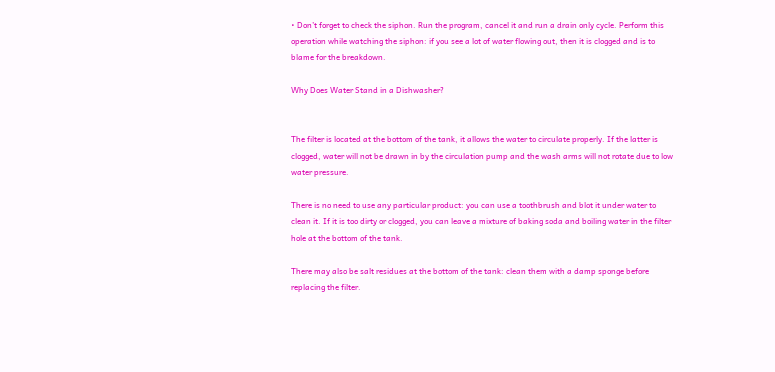• Don’t forget to check the siphon. Run the program, cancel it and run a drain only cycle. Perform this operation while watching the siphon: if you see a lot of water flowing out, then it is clogged and is to blame for the breakdown.

Why Does Water Stand in a Dishwasher?


The filter is located at the bottom of the tank, it allows the water to circulate properly. If the latter is clogged, water will not be drawn in by the circulation pump and the wash arms will not rotate due to low water pressure.

There is no need to use any particular product: you can use a toothbrush and blot it under water to clean it. If it is too dirty or clogged, you can leave a mixture of baking soda and boiling water in the filter hole at the bottom of the tank.

There may also be salt residues at the bottom of the tank: clean them with a damp sponge before replacing the filter.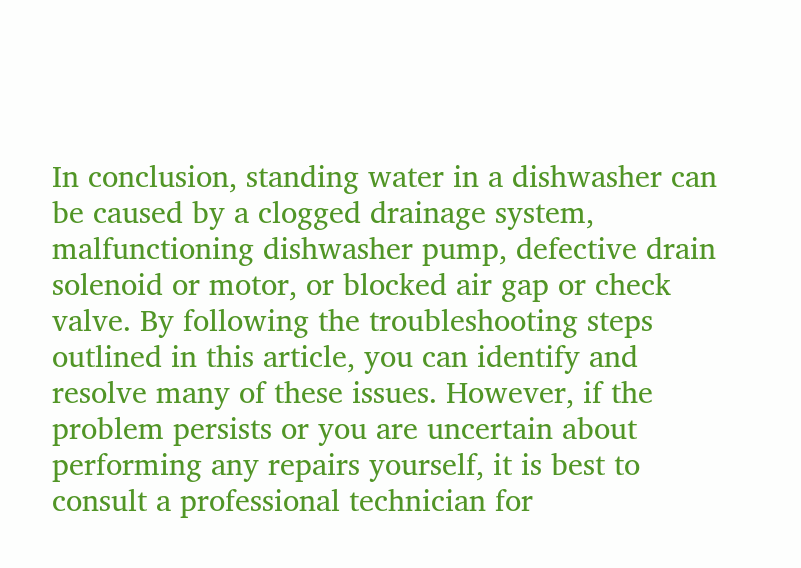In conclusion, standing water in a dishwasher can be caused by a clogged drainage system, malfunctioning dishwasher pump, defective drain solenoid or motor, or blocked air gap or check valve. By following the troubleshooting steps outlined in this article, you can identify and resolve many of these issues. However, if the problem persists or you are uncertain about performing any repairs yourself, it is best to consult a professional technician for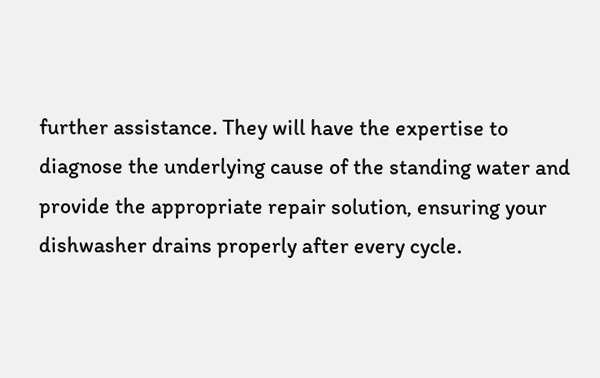further assistance. They will have the expertise to diagnose the underlying cause of the standing water and provide the appropriate repair solution, ensuring your dishwasher drains properly after every cycle.